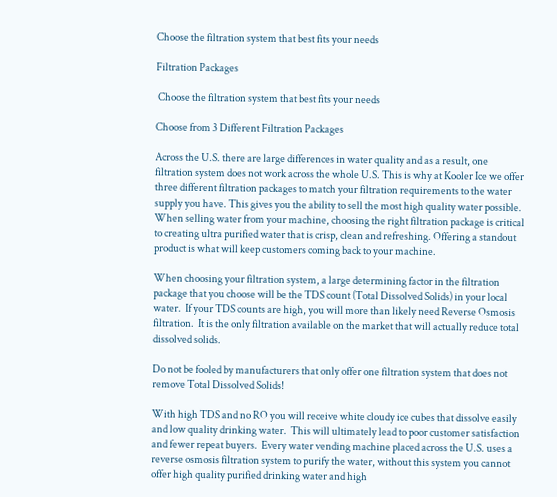Choose the filtration system that best fits your needs

Filtration Packages

 Choose the filtration system that best fits your needs

Choose from 3 Different Filtration Packages

Across the U.S. there are large differences in water quality and as a result, one filtration system does not work across the whole U.S. This is why at Kooler Ice we offer three different filtration packages to match your filtration requirements to the water supply you have. This gives you the ability to sell the most high quality water possible. When selling water from your machine, choosing the right filtration package is critical to creating ultra purified water that is crisp, clean and refreshing. Offering a standout product is what will keep customers coming back to your machine.

When choosing your filtration system, a large determining factor in the filtration package that you choose will be the TDS count (Total Dissolved Solids) in your local water.  If your TDS counts are high, you will more than likely need Reverse Osmosis filtration.  It is the only filtration available on the market that will actually reduce total dissolved solids.

Do not be fooled by manufacturers that only offer one filtration system that does not remove Total Dissolved Solids!

With high TDS and no RO you will receive white cloudy ice cubes that dissolve easily and low quality drinking water.  This will ultimately lead to poor customer satisfaction and fewer repeat buyers.  Every water vending machine placed across the U.S. uses a reverse osmosis filtration system to purify the water, without this system you cannot offer high quality purified drinking water and high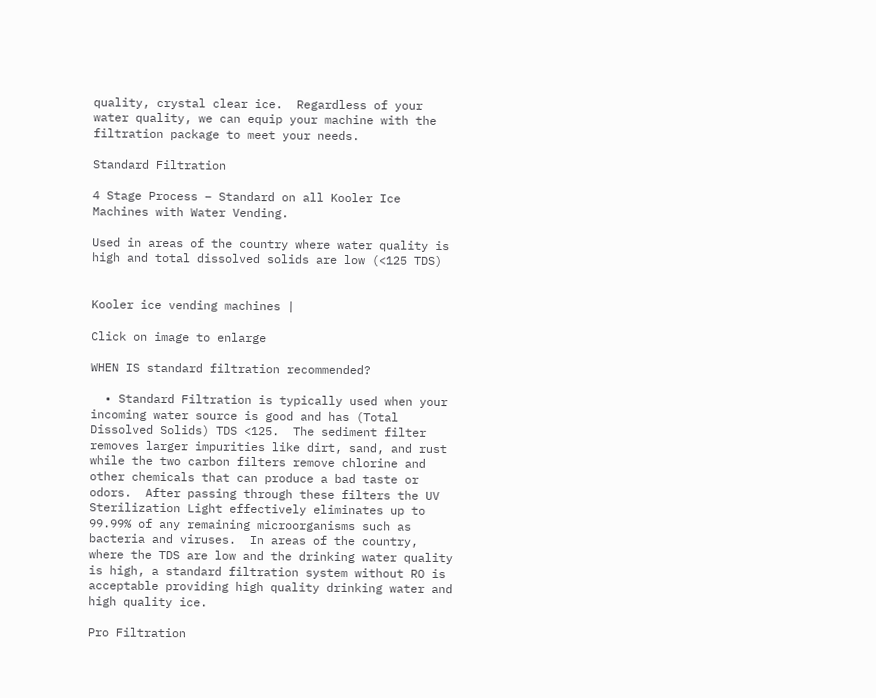quality, crystal clear ice.  Regardless of your water quality, we can equip your machine with the filtration package to meet your needs.

Standard Filtration

4 Stage Process – Standard on all Kooler Ice Machines with Water Vending.

Used in areas of the country where water quality is high and total dissolved solids are low (<125 TDS)


Kooler ice vending machines |

Click on image to enlarge

WHEN IS standard filtration recommended?

  • Standard Filtration is typically used when your incoming water source is good and has (Total Dissolved Solids) TDS <125.  The sediment filter removes larger impurities like dirt, sand, and rust while the two carbon filters remove chlorine and other chemicals that can produce a bad taste or odors.  After passing through these filters the UV Sterilization Light effectively eliminates up to 99.99% of any remaining microorganisms such as bacteria and viruses.  In areas of the country, where the TDS are low and the drinking water quality is high, a standard filtration system without RO is acceptable providing high quality drinking water and high quality ice.

Pro Filtration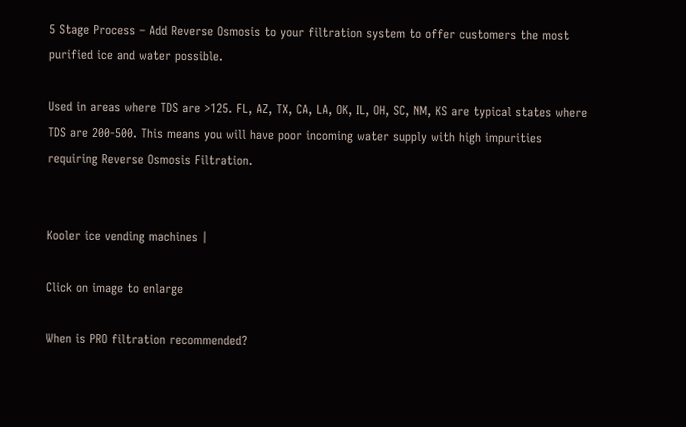5 Stage Process – Add Reverse Osmosis to your filtration system to offer customers the most purified ice and water possible.

Used in areas where TDS are >125. FL, AZ, TX, CA, LA, OK, IL, OH, SC, NM, KS are typical states where TDS are 200-500. This means you will have poor incoming water supply with high impurities requiring Reverse Osmosis Filtration.


Kooler ice vending machines |

Click on image to enlarge

When is PRO filtration recommended?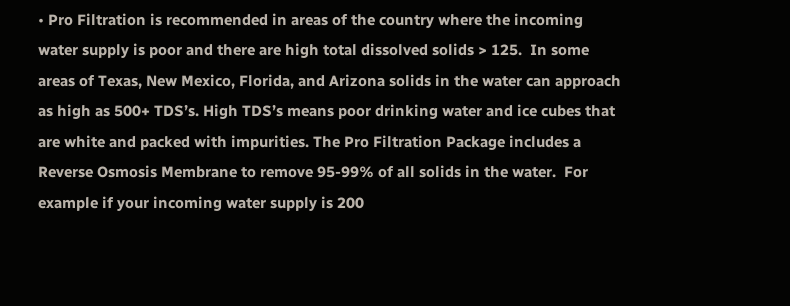• Pro Filtration is recommended in areas of the country where the incoming water supply is poor and there are high total dissolved solids > 125.  In some areas of Texas, New Mexico, Florida, and Arizona solids in the water can approach as high as 500+ TDS’s. High TDS’s means poor drinking water and ice cubes that are white and packed with impurities. The Pro Filtration Package includes a Reverse Osmosis Membrane to remove 95-99% of all solids in the water.  For example if your incoming water supply is 200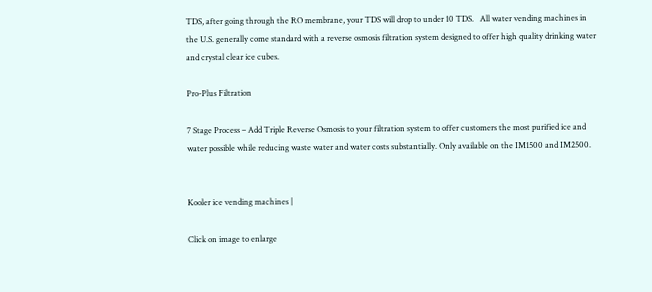TDS, after going through the RO membrane, your TDS will drop to under 10 TDS.   All water vending machines in the U.S. generally come standard with a reverse osmosis filtration system designed to offer high quality drinking water and crystal clear ice cubes.

Pro-Plus Filtration

7 Stage Process – Add Triple Reverse Osmosis to your filtration system to offer customers the most purified ice and water possible while reducing waste water and water costs substantially. Only available on the IM1500 and IM2500.


Kooler ice vending machines |

Click on image to enlarge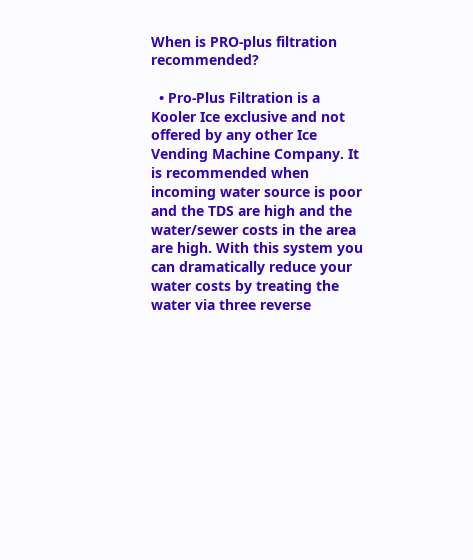When is PRO-plus filtration recommended?

  • Pro-Plus Filtration is a Kooler Ice exclusive and not offered by any other Ice Vending Machine Company. It is recommended when incoming water source is poor and the TDS are high and the water/sewer costs in the area are high. With this system you can dramatically reduce your water costs by treating the water via three reverse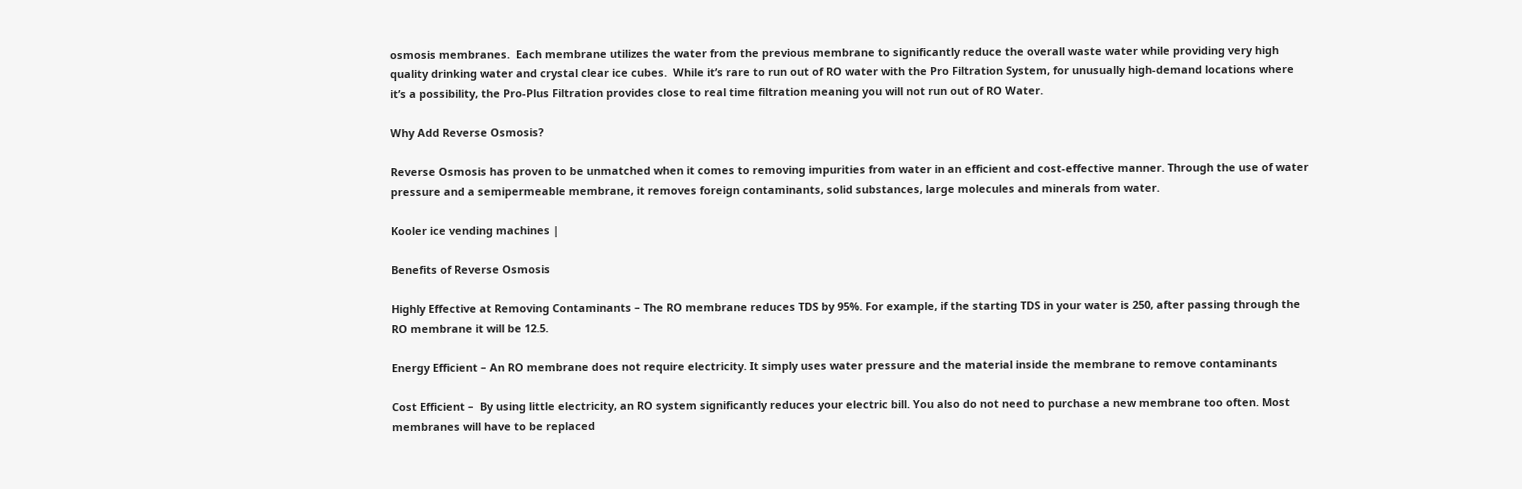osmosis membranes.  Each membrane utilizes the water from the previous membrane to significantly reduce the overall waste water while providing very high quality drinking water and crystal clear ice cubes.  While it’s rare to run out of RO water with the Pro Filtration System, for unusually high-demand locations where it’s a possibility, the Pro-Plus Filtration provides close to real time filtration meaning you will not run out of RO Water.

Why Add Reverse Osmosis?

Reverse Osmosis has proven to be unmatched when it comes to removing impurities from water in an efficient and cost-effective manner. Through the use of water pressure and a semipermeable membrane, it removes foreign contaminants, solid substances, large molecules and minerals from water.

Kooler ice vending machines |

Benefits of Reverse Osmosis

Highly Effective at Removing Contaminants – The RO membrane reduces TDS by 95%. For example, if the starting TDS in your water is 250, after passing through the RO membrane it will be 12.5.

Energy Efficient – An RO membrane does not require electricity. It simply uses water pressure and the material inside the membrane to remove contaminants

Cost Efficient –  By using little electricity, an RO system significantly reduces your electric bill. You also do not need to purchase a new membrane too often. Most membranes will have to be replaced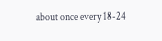about once every 18-24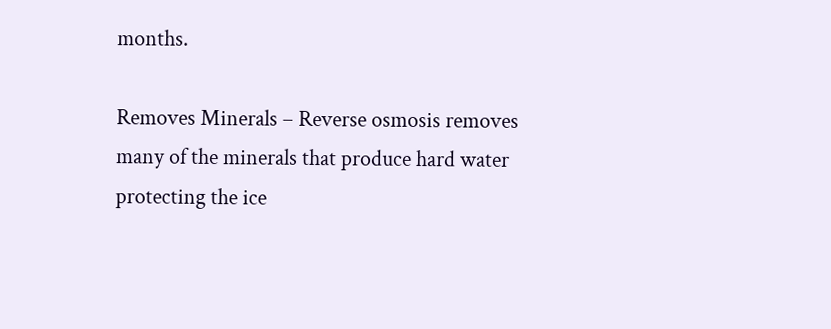months.

Removes Minerals – Reverse osmosis removes many of the minerals that produce hard water protecting the ice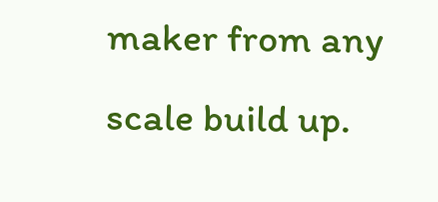maker from any scale build up.